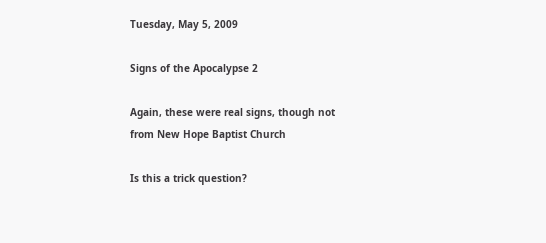Tuesday, May 5, 2009

Signs of the Apocalypse 2

Again, these were real signs, though not from New Hope Baptist Church

Is this a trick question?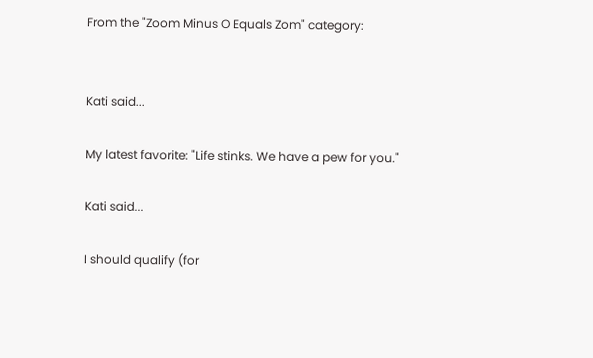From the "Zoom Minus O Equals Zom" category:


Kati said...

My latest favorite: "Life stinks. We have a pew for you."

Kati said...

I should qualify (for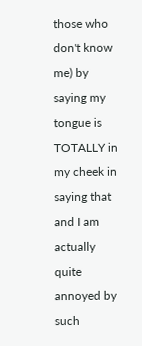those who don't know me) by saying my tongue is TOTALLY in my cheek in saying that and I am actually quite annoyed by such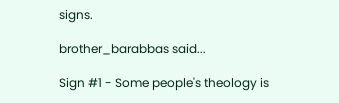signs.

brother_barabbas said...

Sign #1 - Some people's theology is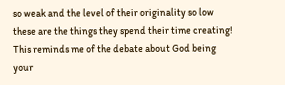so weak and the level of their originality so low these are the things they spend their time creating! This reminds me of the debate about God being your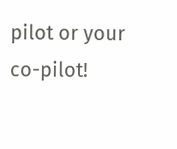pilot or your co-pilot!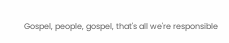Gospel, people, gospel, that's all we're responsible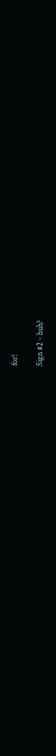for!

Sign #2 - huh?